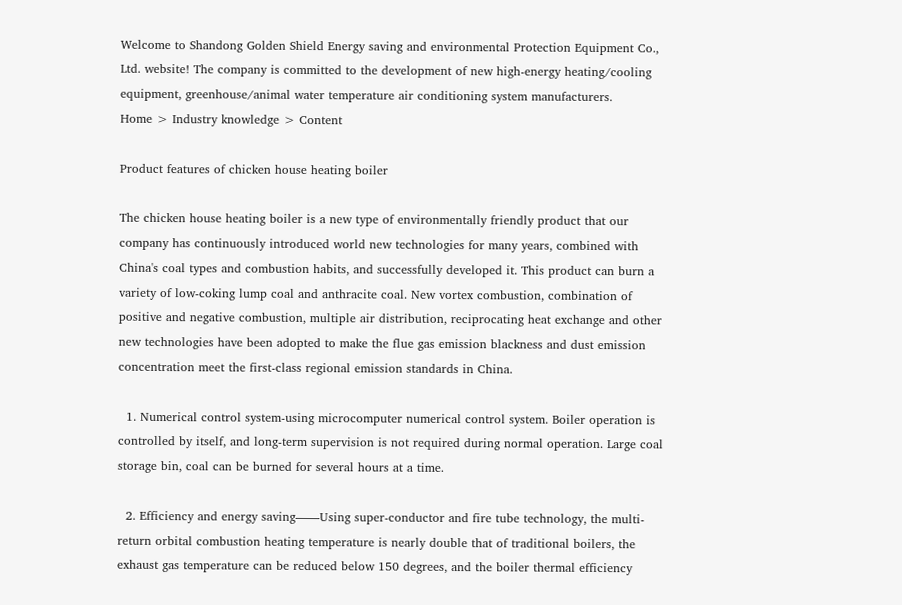Welcome to Shandong Golden Shield Energy saving and environmental Protection Equipment Co., Ltd. website! The company is committed to the development of new high-energy heating/cooling equipment, greenhouse/animal water temperature air conditioning system manufacturers.
Home > Industry knowledge > Content

Product features of chicken house heating boiler

The chicken house heating boiler is a new type of environmentally friendly product that our company has continuously introduced world new technologies for many years, combined with China's coal types and combustion habits, and successfully developed it. This product can burn a variety of low-coking lump coal and anthracite coal. New vortex combustion, combination of positive and negative combustion, multiple air distribution, reciprocating heat exchange and other new technologies have been adopted to make the flue gas emission blackness and dust emission concentration meet the first-class regional emission standards in China.

  1. Numerical control system-using microcomputer numerical control system. Boiler operation is controlled by itself, and long-term supervision is not required during normal operation. Large coal storage bin, coal can be burned for several hours at a time.

  2. Efficiency and energy saving——Using super-conductor and fire tube technology, the multi-return orbital combustion heating temperature is nearly double that of traditional boilers, the exhaust gas temperature can be reduced below 150 degrees, and the boiler thermal efficiency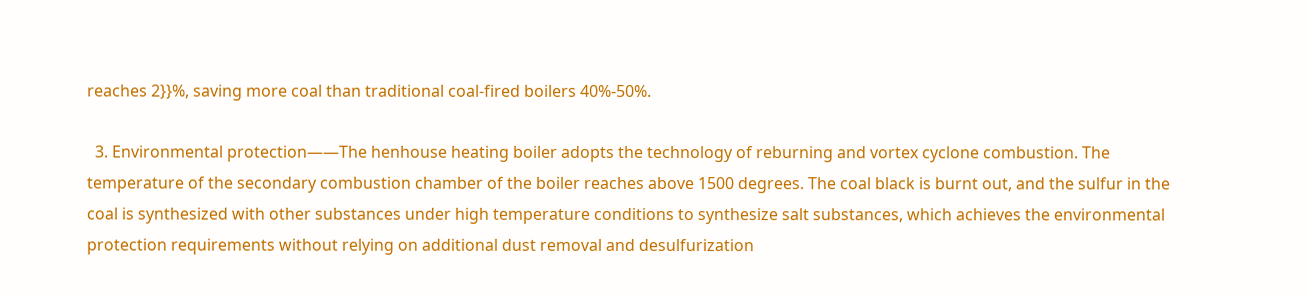reaches 2}}%, saving more coal than traditional coal-fired boilers 40%-50%.

  3. Environmental protection——The henhouse heating boiler adopts the technology of reburning and vortex cyclone combustion. The temperature of the secondary combustion chamber of the boiler reaches above 1500 degrees. The coal black is burnt out, and the sulfur in the coal is synthesized with other substances under high temperature conditions to synthesize salt substances, which achieves the environmental protection requirements without relying on additional dust removal and desulfurization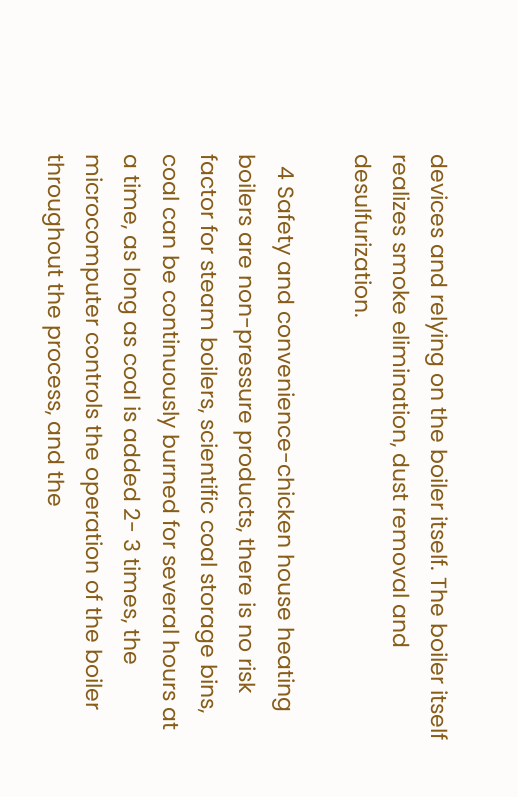devices and relying on the boiler itself. The boiler itself realizes smoke elimination, dust removal and desulfurization.

  4 Safety and convenience-chicken house heating boilers are non-pressure products, there is no risk factor for steam boilers, scientific coal storage bins, coal can be continuously burned for several hours at a time, as long as coal is added 2- 3 times, the microcomputer controls the operation of the boiler throughout the process, and the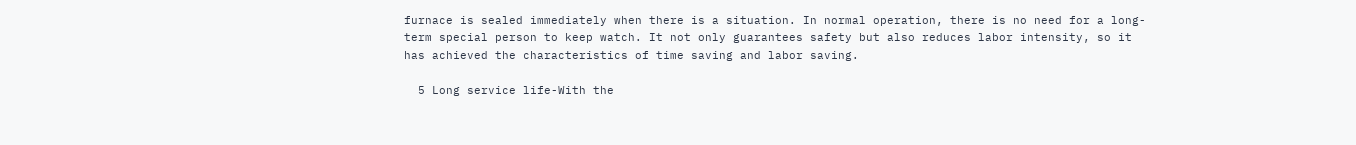furnace is sealed immediately when there is a situation. In normal operation, there is no need for a long-term special person to keep watch. It not only guarantees safety but also reduces labor intensity, so it has achieved the characteristics of time saving and labor saving.

  5 Long service life-With the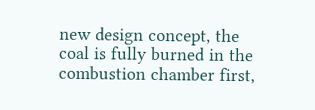new design concept, the coal is fully burned in the combustion chamber first,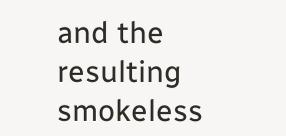and the resulting smokeless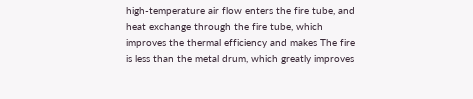high-temperature air flow enters the fire tube, and heat exchange through the fire tube, which improves the thermal efficiency and makes The fire is less than the metal drum, which greatly improves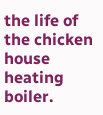the life of the chicken house heating boiler.